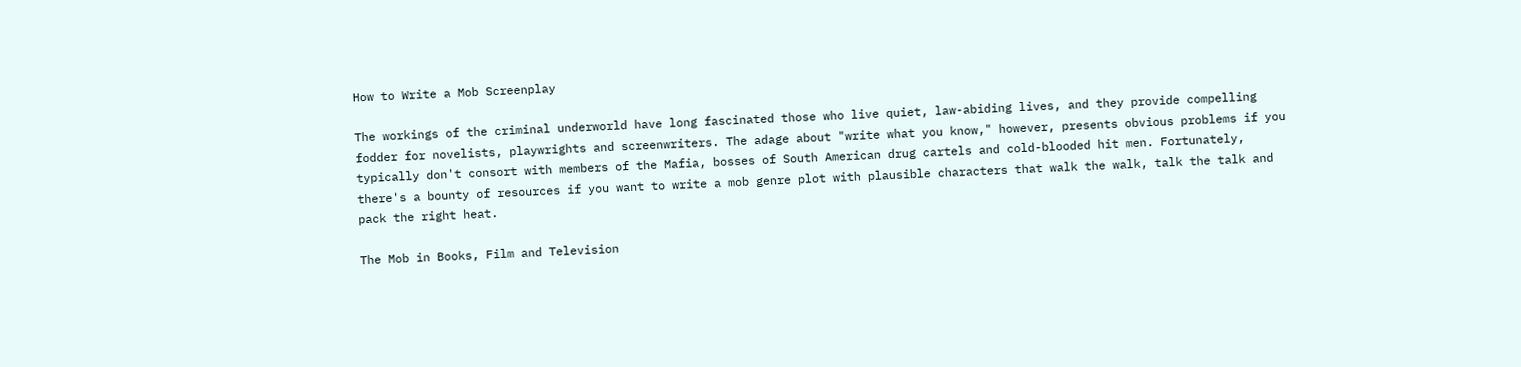How to Write a Mob Screenplay

The workings of the criminal underworld have long fascinated those who live quiet, law-abiding lives, and they provide compelling fodder for novelists, playwrights and screenwriters. The adage about "write what you know," however, presents obvious problems if you typically don't consort with members of the Mafia, bosses of South American drug cartels and cold-blooded hit men. Fortunately, there's a bounty of resources if you want to write a mob genre plot with plausible characters that walk the walk, talk the talk and pack the right heat.

The Mob in Books, Film and Television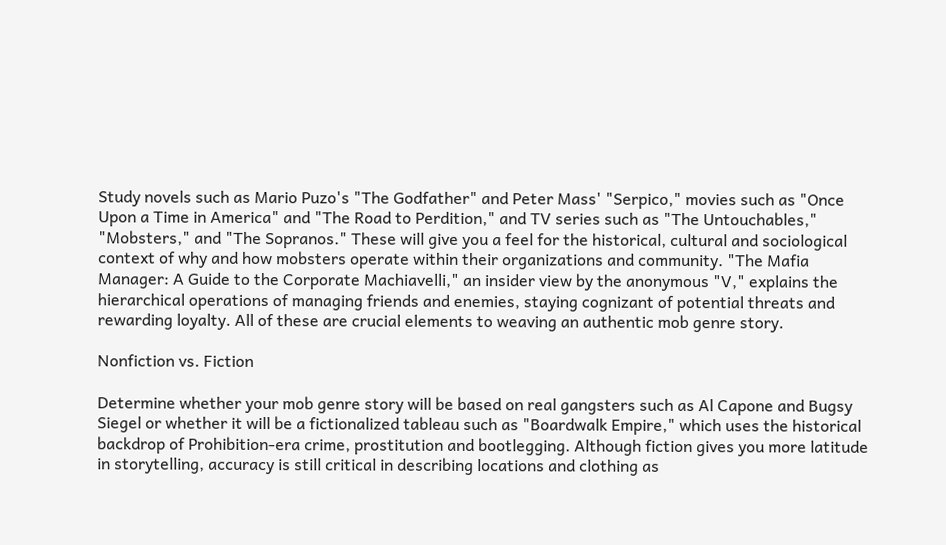Study novels such as Mario Puzo's "The Godfather" and Peter Mass' "Serpico," movies such as "Once Upon a Time in America" and "The Road to Perdition," and TV series such as "The Untouchables," "Mobsters," and "The Sopranos." These will give you a feel for the historical, cultural and sociological context of why and how mobsters operate within their organizations and community. "The Mafia Manager: A Guide to the Corporate Machiavelli," an insider view by the anonymous "V," explains the hierarchical operations of managing friends and enemies, staying cognizant of potential threats and rewarding loyalty. All of these are crucial elements to weaving an authentic mob genre story.

Nonfiction vs. Fiction

Determine whether your mob genre story will be based on real gangsters such as Al Capone and Bugsy Siegel or whether it will be a fictionalized tableau such as "Boardwalk Empire," which uses the historical backdrop of Prohibition-era crime, prostitution and bootlegging. Although fiction gives you more latitude in storytelling, accuracy is still critical in describing locations and clothing as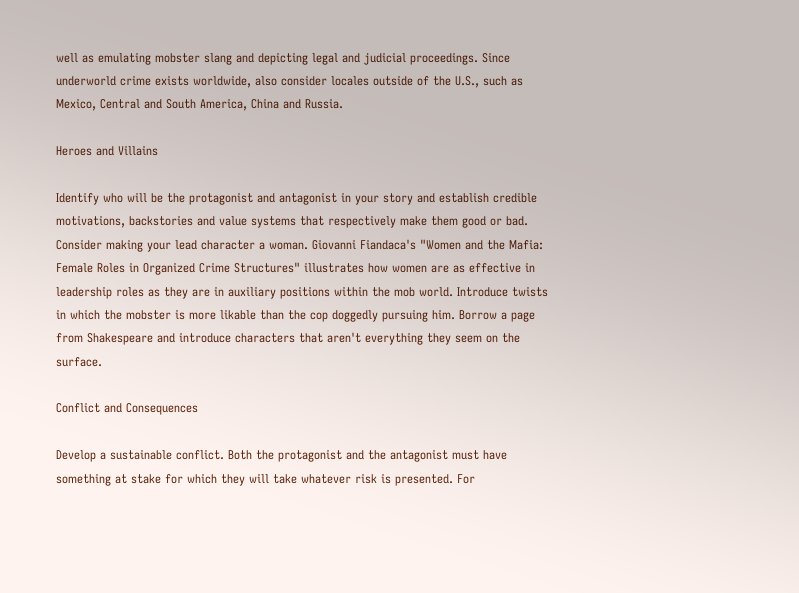well as emulating mobster slang and depicting legal and judicial proceedings. Since underworld crime exists worldwide, also consider locales outside of the U.S., such as Mexico, Central and South America, China and Russia.

Heroes and Villains

Identify who will be the protagonist and antagonist in your story and establish credible motivations, backstories and value systems that respectively make them good or bad. Consider making your lead character a woman. Giovanni Fiandaca's "Women and the Mafia: Female Roles in Organized Crime Structures" illustrates how women are as effective in leadership roles as they are in auxiliary positions within the mob world. Introduce twists in which the mobster is more likable than the cop doggedly pursuing him. Borrow a page from Shakespeare and introduce characters that aren't everything they seem on the surface.

Conflict and Consequences

Develop a sustainable conflict. Both the protagonist and the antagonist must have something at stake for which they will take whatever risk is presented. For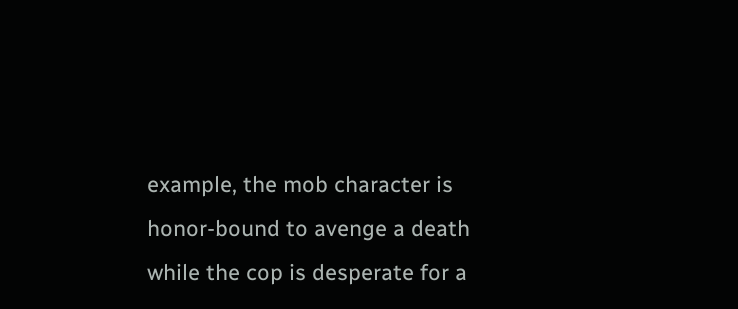example, the mob character is honor-bound to avenge a death while the cop is desperate for a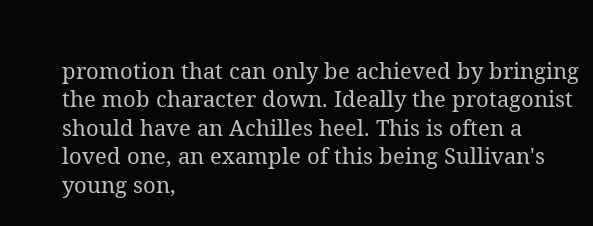promotion that can only be achieved by bringing the mob character down. Ideally the protagonist should have an Achilles heel. This is often a loved one, an example of this being Sullivan's young son,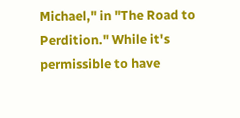Michael," in "The Road to Perdition." While it's permissible to have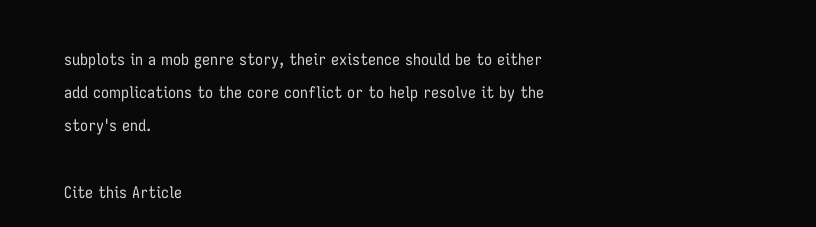subplots in a mob genre story, their existence should be to either add complications to the core conflict or to help resolve it by the story's end.

Cite this Article